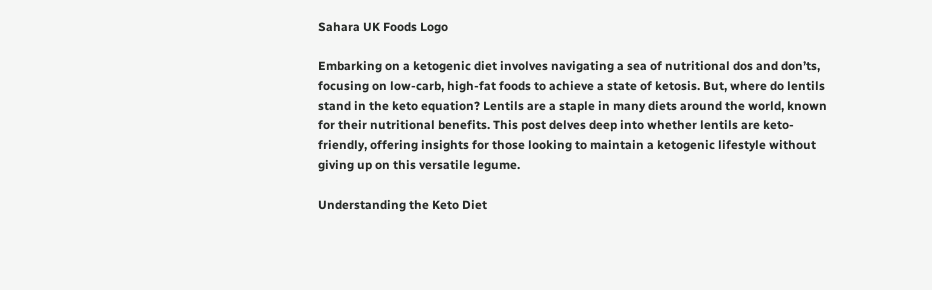Sahara UK Foods Logo

Embarking on a ketogenic diet involves navigating a sea of nutritional dos and don’ts, focusing on low-carb, high-fat foods to achieve a state of ketosis. But, where do lentils stand in the keto equation? Lentils are a staple in many diets around the world, known for their nutritional benefits. This post delves deep into whether lentils are keto-friendly, offering insights for those looking to maintain a ketogenic lifestyle without giving up on this versatile legume.

Understanding the Keto Diet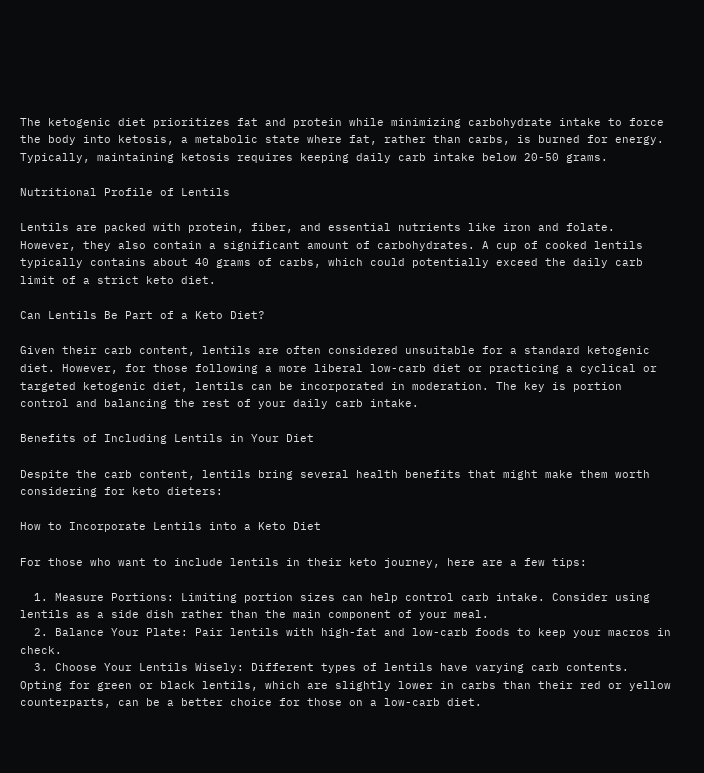The ketogenic diet prioritizes fat and protein while minimizing carbohydrate intake to force the body into ketosis, a metabolic state where fat, rather than carbs, is burned for energy. Typically, maintaining ketosis requires keeping daily carb intake below 20-50 grams.

Nutritional Profile of Lentils

Lentils are packed with protein, fiber, and essential nutrients like iron and folate. However, they also contain a significant amount of carbohydrates. A cup of cooked lentils typically contains about 40 grams of carbs, which could potentially exceed the daily carb limit of a strict keto diet.

Can Lentils Be Part of a Keto Diet?

Given their carb content, lentils are often considered unsuitable for a standard ketogenic diet. However, for those following a more liberal low-carb diet or practicing a cyclical or targeted ketogenic diet, lentils can be incorporated in moderation. The key is portion control and balancing the rest of your daily carb intake.

Benefits of Including Lentils in Your Diet

Despite the carb content, lentils bring several health benefits that might make them worth considering for keto dieters:

How to Incorporate Lentils into a Keto Diet

For those who want to include lentils in their keto journey, here are a few tips:

  1. Measure Portions: Limiting portion sizes can help control carb intake. Consider using lentils as a side dish rather than the main component of your meal.
  2. Balance Your Plate: Pair lentils with high-fat and low-carb foods to keep your macros in check.
  3. Choose Your Lentils Wisely: Different types of lentils have varying carb contents. Opting for green or black lentils, which are slightly lower in carbs than their red or yellow counterparts, can be a better choice for those on a low-carb diet.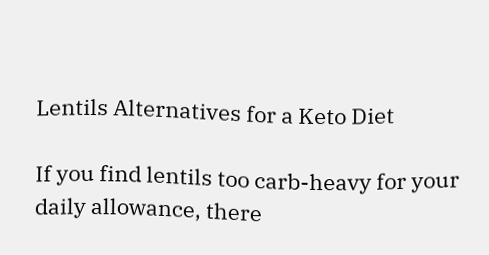Lentils Alternatives for a Keto Diet

If you find lentils too carb-heavy for your daily allowance, there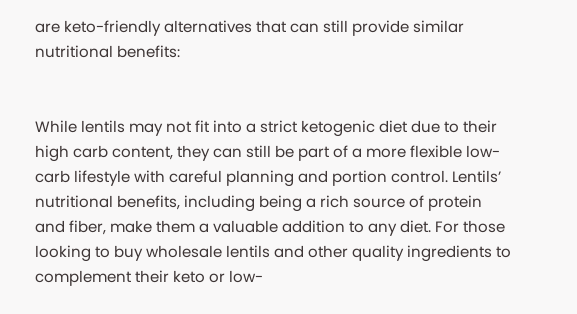are keto-friendly alternatives that can still provide similar nutritional benefits:


While lentils may not fit into a strict ketogenic diet due to their high carb content, they can still be part of a more flexible low-carb lifestyle with careful planning and portion control. Lentils’ nutritional benefits, including being a rich source of protein and fiber, make them a valuable addition to any diet. For those looking to buy wholesale lentils and other quality ingredients to complement their keto or low-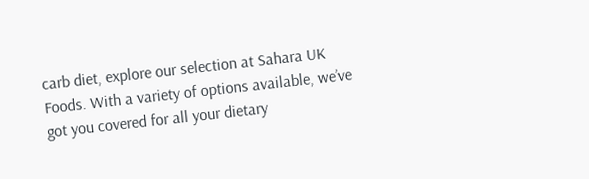carb diet, explore our selection at Sahara UK Foods. With a variety of options available, we’ve got you covered for all your dietary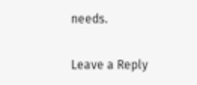needs.

Leave a Reply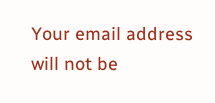Your email address will not be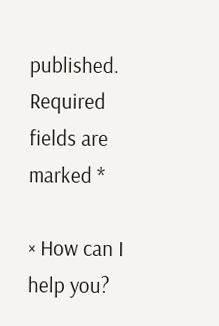published. Required fields are marked *

× How can I help you?